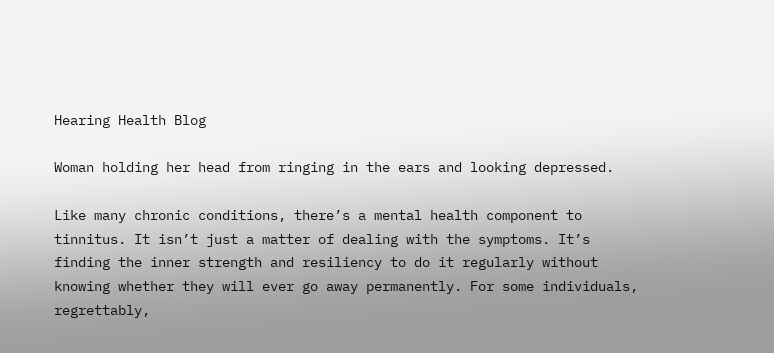Hearing Health Blog

Woman holding her head from ringing in the ears and looking depressed.

Like many chronic conditions, there’s a mental health component to tinnitus. It isn’t just a matter of dealing with the symptoms. It’s finding the inner strength and resiliency to do it regularly without knowing whether they will ever go away permanently. For some individuals, regrettably,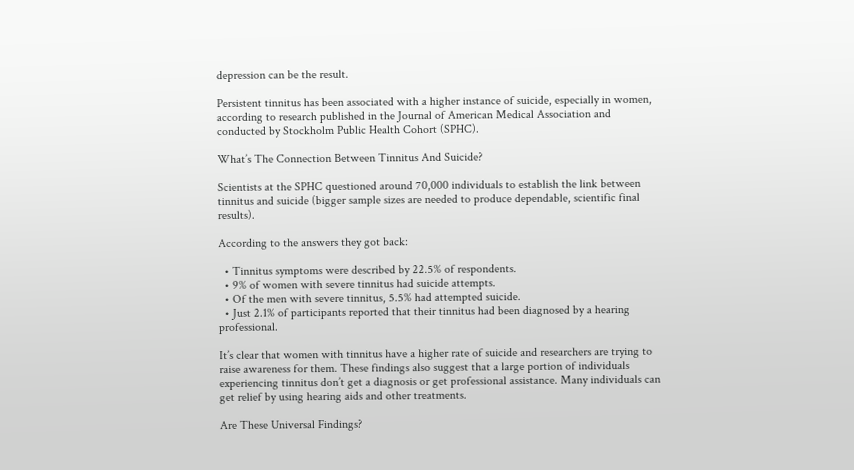depression can be the result.

Persistent tinnitus has been associated with a higher instance of suicide, especially in women, according to research published in the Journal of American Medical Association and conducted by Stockholm Public Health Cohort (SPHC).

What’s The Connection Between Tinnitus And Suicide?

Scientists at the SPHC questioned around 70,000 individuals to establish the link between tinnitus and suicide (bigger sample sizes are needed to produce dependable, scientific final results).

According to the answers they got back:

  • Tinnitus symptoms were described by 22.5% of respondents.
  • 9% of women with severe tinnitus had suicide attempts.
  • Of the men with severe tinnitus, 5.5% had attempted suicide.
  • Just 2.1% of participants reported that their tinnitus had been diagnosed by a hearing professional.

It’s clear that women with tinnitus have a higher rate of suicide and researchers are trying to raise awareness for them. These findings also suggest that a large portion of individuals experiencing tinnitus don’t get a diagnosis or get professional assistance. Many individuals can get relief by using hearing aids and other treatments.

Are These Universal Findings?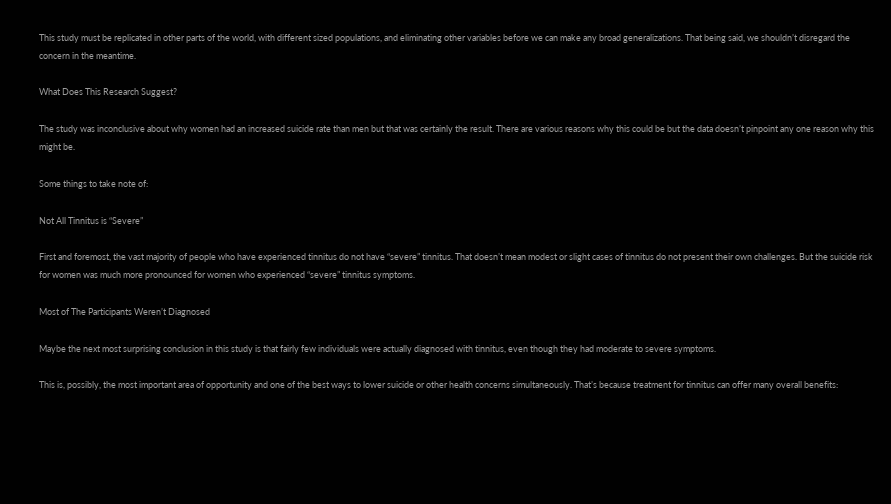This study must be replicated in other parts of the world, with different sized populations, and eliminating other variables before we can make any broad generalizations. That being said, we shouldn’t disregard the concern in the meantime.

What Does This Research Suggest?

The study was inconclusive about why women had an increased suicide rate than men but that was certainly the result. There are various reasons why this could be but the data doesn’t pinpoint any one reason why this might be.

Some things to take note of:

Not All Tinnitus is “Severe”

First and foremost, the vast majority of people who have experienced tinnitus do not have “severe” tinnitus. That doesn’t mean modest or slight cases of tinnitus do not present their own challenges. But the suicide risk for women was much more pronounced for women who experienced “severe” tinnitus symptoms.

Most of The Participants Weren’t Diagnosed

Maybe the next most surprising conclusion in this study is that fairly few individuals were actually diagnosed with tinnitus, even though they had moderate to severe symptoms.

This is, possibly, the most important area of opportunity and one of the best ways to lower suicide or other health concerns simultaneously. That’s because treatment for tinnitus can offer many overall benefits: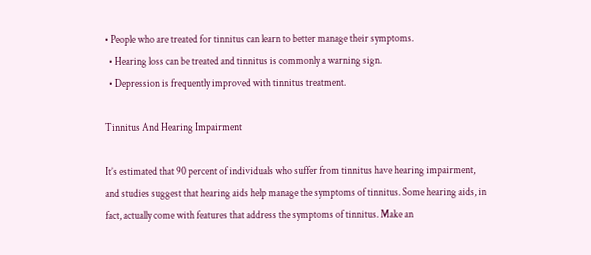• People who are treated for tinnitus can learn to better manage their symptoms.
  • Hearing loss can be treated and tinnitus is commonly a warning sign.
  • Depression is frequently improved with tinnitus treatment.

Tinnitus And Hearing Impairment

It’s estimated that 90 percent of individuals who suffer from tinnitus have hearing impairment, and studies suggest that hearing aids help manage the symptoms of tinnitus. Some hearing aids, in fact, actually come with features that address the symptoms of tinnitus. Make an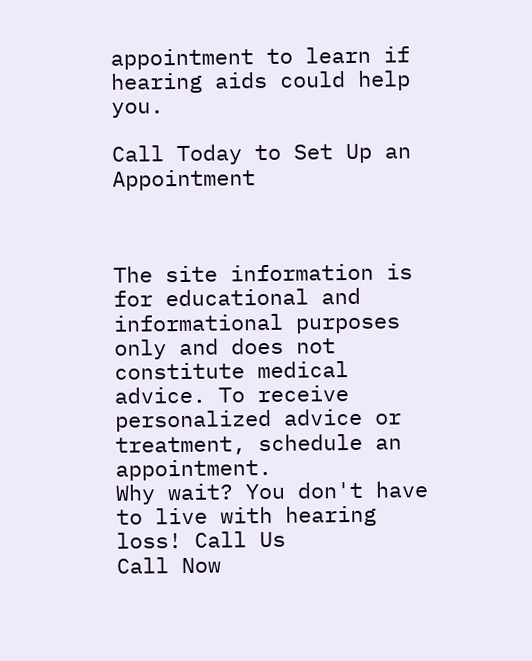appointment to learn if hearing aids could help you.

Call Today to Set Up an Appointment



The site information is for educational and informational purposes only and does not constitute medical advice. To receive personalized advice or treatment, schedule an appointment.
Why wait? You don't have to live with hearing loss! Call Us
Call Now